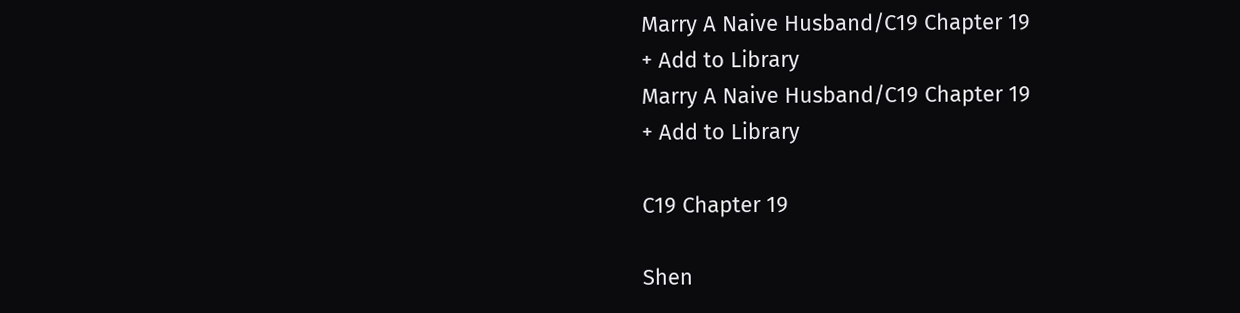Marry A Naive Husband/C19 Chapter 19
+ Add to Library
Marry A Naive Husband/C19 Chapter 19
+ Add to Library

C19 Chapter 19

Shen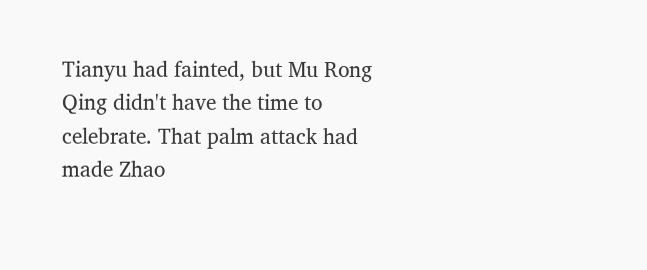Tianyu had fainted, but Mu Rong Qing didn't have the time to celebrate. That palm attack had made Zhao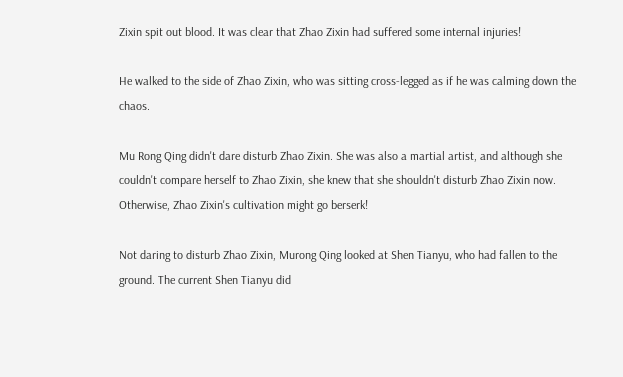Zixin spit out blood. It was clear that Zhao Zixin had suffered some internal injuries!

He walked to the side of Zhao Zixin, who was sitting cross-legged as if he was calming down the chaos.

Mu Rong Qing didn't dare disturb Zhao Zixin. She was also a martial artist, and although she couldn't compare herself to Zhao Zixin, she knew that she shouldn't disturb Zhao Zixin now. Otherwise, Zhao Zixin's cultivation might go berserk!

Not daring to disturb Zhao Zixin, Murong Qing looked at Shen Tianyu, who had fallen to the ground. The current Shen Tianyu did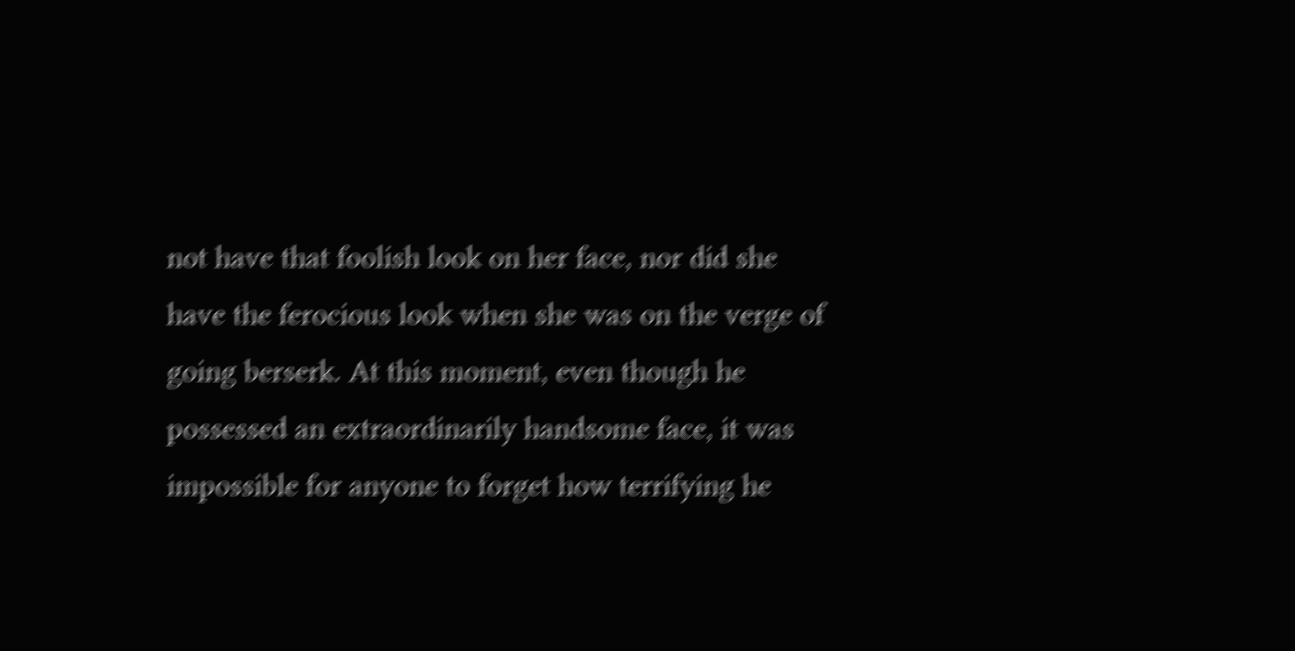not have that foolish look on her face, nor did she have the ferocious look when she was on the verge of going berserk. At this moment, even though he possessed an extraordinarily handsome face, it was impossible for anyone to forget how terrifying he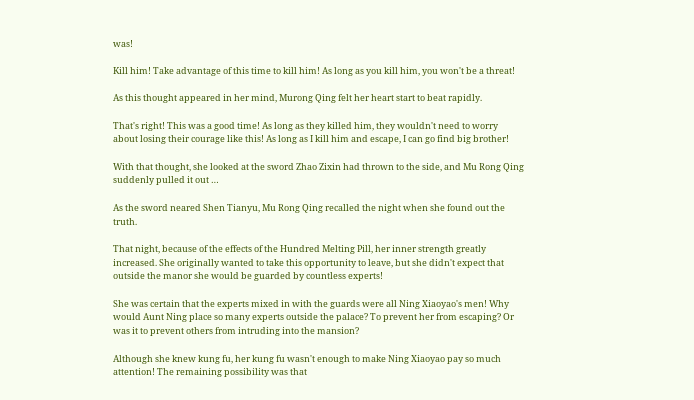was!

Kill him! Take advantage of this time to kill him! As long as you kill him, you won't be a threat!

As this thought appeared in her mind, Murong Qing felt her heart start to beat rapidly.

That's right! This was a good time! As long as they killed him, they wouldn't need to worry about losing their courage like this! As long as I kill him and escape, I can go find big brother!

With that thought, she looked at the sword Zhao Zixin had thrown to the side, and Mu Rong Qing suddenly pulled it out …

As the sword neared Shen Tianyu, Mu Rong Qing recalled the night when she found out the truth.

That night, because of the effects of the Hundred Melting Pill, her inner strength greatly increased. She originally wanted to take this opportunity to leave, but she didn't expect that outside the manor she would be guarded by countless experts!

She was certain that the experts mixed in with the guards were all Ning Xiaoyao's men! Why would Aunt Ning place so many experts outside the palace? To prevent her from escaping? Or was it to prevent others from intruding into the mansion?

Although she knew kung fu, her kung fu wasn't enough to make Ning Xiaoyao pay so much attention! The remaining possibility was that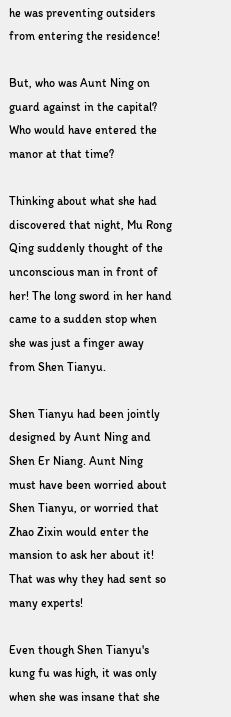he was preventing outsiders from entering the residence!

But, who was Aunt Ning on guard against in the capital? Who would have entered the manor at that time?

Thinking about what she had discovered that night, Mu Rong Qing suddenly thought of the unconscious man in front of her! The long sword in her hand came to a sudden stop when she was just a finger away from Shen Tianyu.

Shen Tianyu had been jointly designed by Aunt Ning and Shen Er Niang. Aunt Ning must have been worried about Shen Tianyu, or worried that Zhao Zixin would enter the mansion to ask her about it! That was why they had sent so many experts!

Even though Shen Tianyu's kung fu was high, it was only when she was insane that she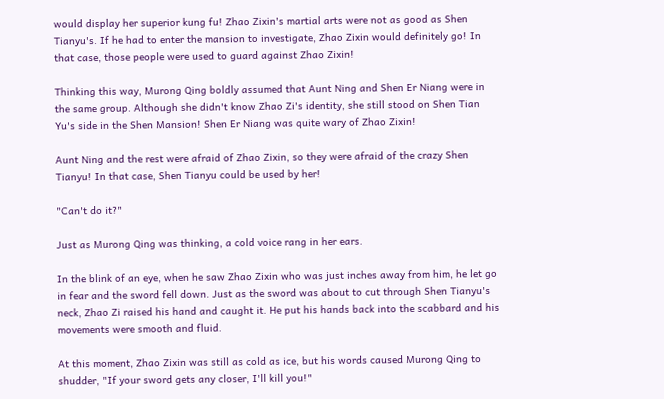would display her superior kung fu! Zhao Zixin's martial arts were not as good as Shen Tianyu's. If he had to enter the mansion to investigate, Zhao Zixin would definitely go! In that case, those people were used to guard against Zhao Zixin!

Thinking this way, Murong Qing boldly assumed that Aunt Ning and Shen Er Niang were in the same group. Although she didn't know Zhao Zi's identity, she still stood on Shen Tian Yu's side in the Shen Mansion! Shen Er Niang was quite wary of Zhao Zixin!

Aunt Ning and the rest were afraid of Zhao Zixin, so they were afraid of the crazy Shen Tianyu! In that case, Shen Tianyu could be used by her!

"Can't do it?"

Just as Murong Qing was thinking, a cold voice rang in her ears.

In the blink of an eye, when he saw Zhao Zixin who was just inches away from him, he let go in fear and the sword fell down. Just as the sword was about to cut through Shen Tianyu's neck, Zhao Zi raised his hand and caught it. He put his hands back into the scabbard and his movements were smooth and fluid.

At this moment, Zhao Zixin was still as cold as ice, but his words caused Murong Qing to shudder, "If your sword gets any closer, I'll kill you!"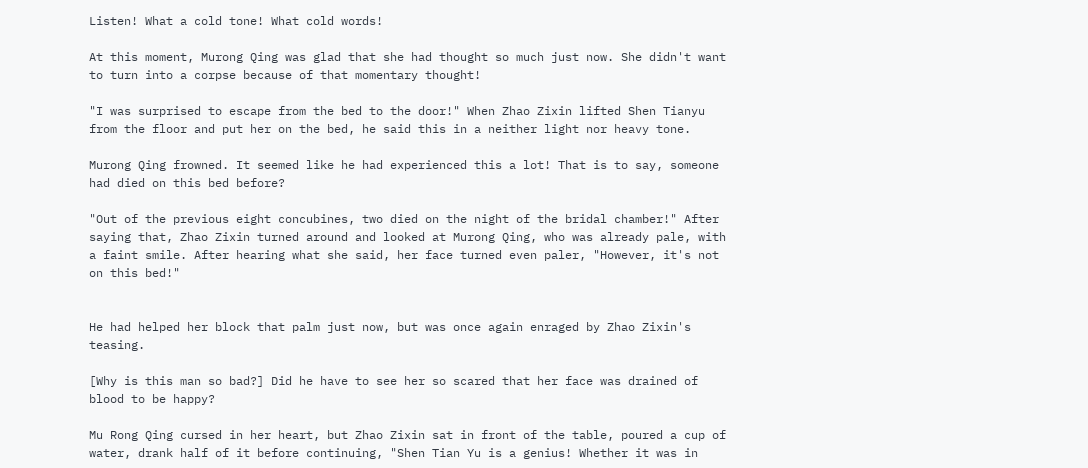Listen! What a cold tone! What cold words!

At this moment, Murong Qing was glad that she had thought so much just now. She didn't want to turn into a corpse because of that momentary thought!

"I was surprised to escape from the bed to the door!" When Zhao Zixin lifted Shen Tianyu from the floor and put her on the bed, he said this in a neither light nor heavy tone.

Murong Qing frowned. It seemed like he had experienced this a lot! That is to say, someone had died on this bed before?

"Out of the previous eight concubines, two died on the night of the bridal chamber!" After saying that, Zhao Zixin turned around and looked at Murong Qing, who was already pale, with a faint smile. After hearing what she said, her face turned even paler, "However, it's not on this bed!"


He had helped her block that palm just now, but was once again enraged by Zhao Zixin's teasing.

[Why is this man so bad?] Did he have to see her so scared that her face was drained of blood to be happy?

Mu Rong Qing cursed in her heart, but Zhao Zixin sat in front of the table, poured a cup of water, drank half of it before continuing, "Shen Tian Yu is a genius! Whether it was in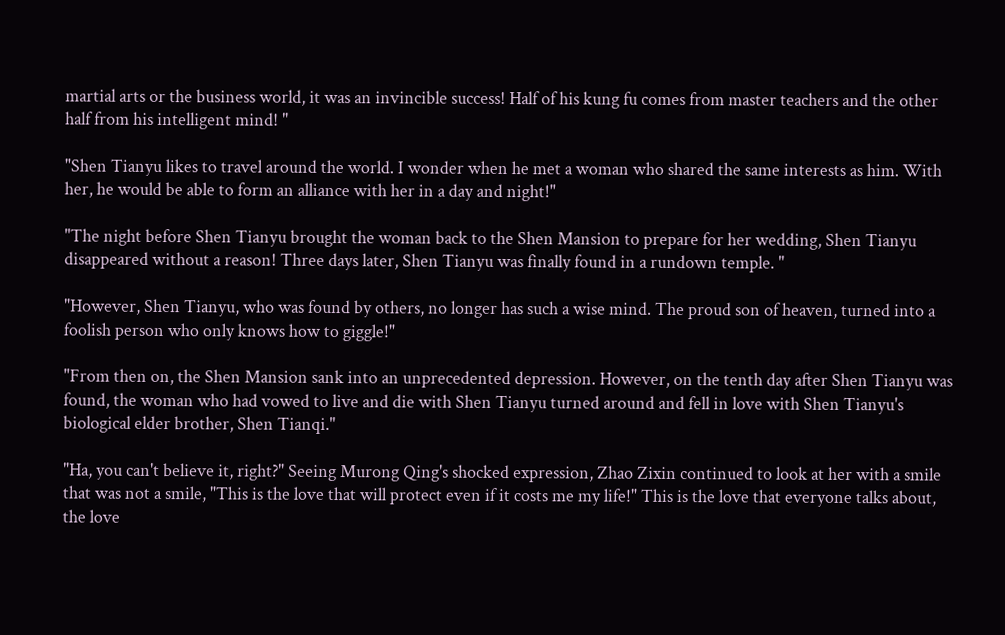martial arts or the business world, it was an invincible success! Half of his kung fu comes from master teachers and the other half from his intelligent mind! "

"Shen Tianyu likes to travel around the world. I wonder when he met a woman who shared the same interests as him. With her, he would be able to form an alliance with her in a day and night!"

"The night before Shen Tianyu brought the woman back to the Shen Mansion to prepare for her wedding, Shen Tianyu disappeared without a reason! Three days later, Shen Tianyu was finally found in a rundown temple. "

"However, Shen Tianyu, who was found by others, no longer has such a wise mind. The proud son of heaven, turned into a foolish person who only knows how to giggle!"

"From then on, the Shen Mansion sank into an unprecedented depression. However, on the tenth day after Shen Tianyu was found, the woman who had vowed to live and die with Shen Tianyu turned around and fell in love with Shen Tianyu's biological elder brother, Shen Tianqi."

"Ha, you can't believe it, right?" Seeing Murong Qing's shocked expression, Zhao Zixin continued to look at her with a smile that was not a smile, "This is the love that will protect even if it costs me my life!" This is the love that everyone talks about, the love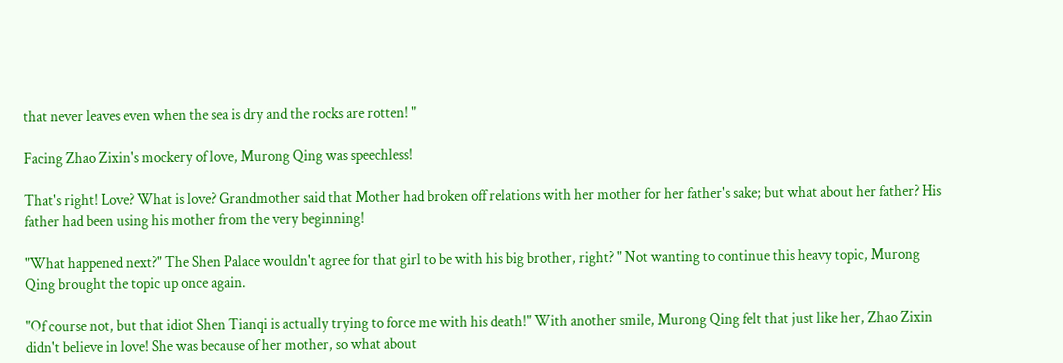that never leaves even when the sea is dry and the rocks are rotten! "

Facing Zhao Zixin's mockery of love, Murong Qing was speechless!

That's right! Love? What is love? Grandmother said that Mother had broken off relations with her mother for her father's sake; but what about her father? His father had been using his mother from the very beginning!

"What happened next?" The Shen Palace wouldn't agree for that girl to be with his big brother, right? " Not wanting to continue this heavy topic, Murong Qing brought the topic up once again.

"Of course not, but that idiot Shen Tianqi is actually trying to force me with his death!" With another smile, Murong Qing felt that just like her, Zhao Zixin didn't believe in love! She was because of her mother, so what about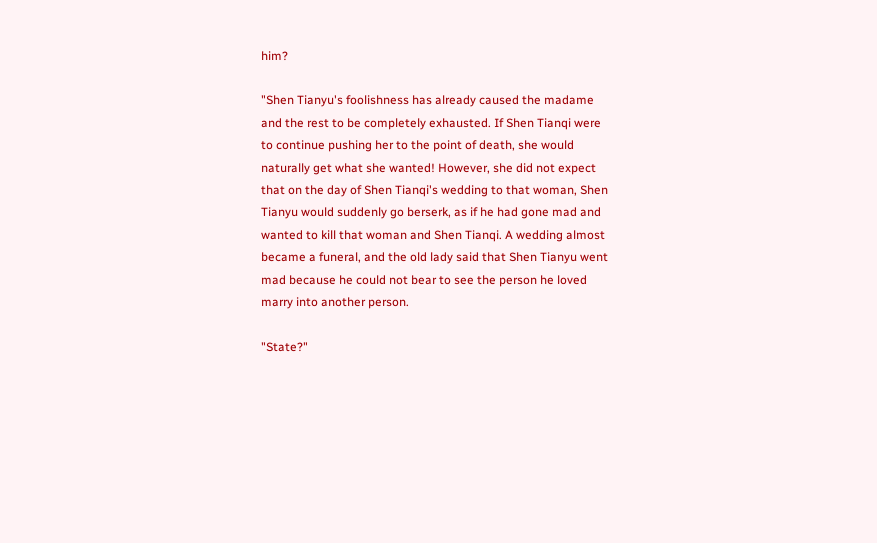him?

"Shen Tianyu's foolishness has already caused the madame and the rest to be completely exhausted. If Shen Tianqi were to continue pushing her to the point of death, she would naturally get what she wanted! However, she did not expect that on the day of Shen Tianqi's wedding to that woman, Shen Tianyu would suddenly go berserk, as if he had gone mad and wanted to kill that woman and Shen Tianqi. A wedding almost became a funeral, and the old lady said that Shen Tianyu went mad because he could not bear to see the person he loved marry into another person.

"State?"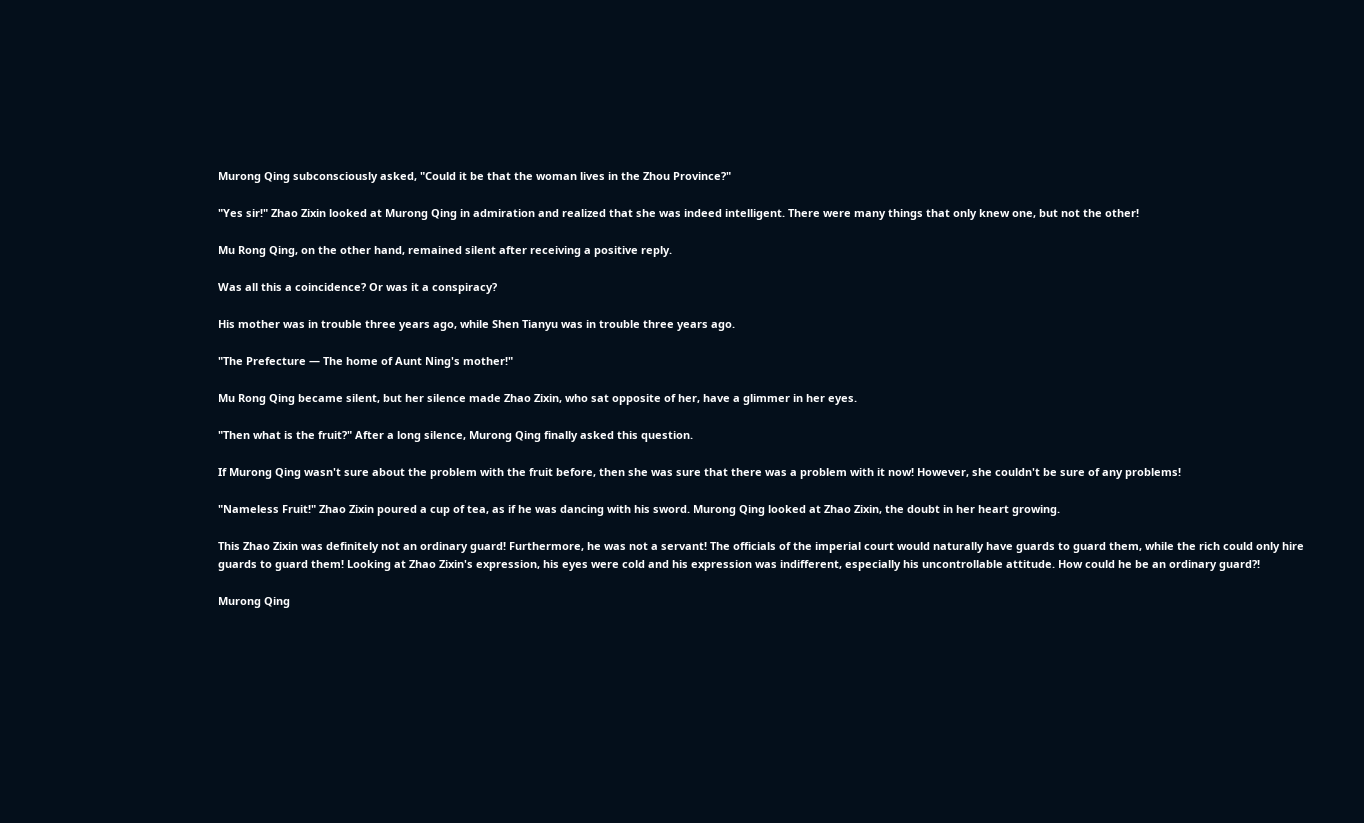Murong Qing subconsciously asked, "Could it be that the woman lives in the Zhou Province?"

"Yes sir!" Zhao Zixin looked at Murong Qing in admiration and realized that she was indeed intelligent. There were many things that only knew one, but not the other!

Mu Rong Qing, on the other hand, remained silent after receiving a positive reply.

Was all this a coincidence? Or was it a conspiracy?

His mother was in trouble three years ago, while Shen Tianyu was in trouble three years ago.

"The Prefecture — The home of Aunt Ning's mother!"

Mu Rong Qing became silent, but her silence made Zhao Zixin, who sat opposite of her, have a glimmer in her eyes.

"Then what is the fruit?" After a long silence, Murong Qing finally asked this question.

If Murong Qing wasn't sure about the problem with the fruit before, then she was sure that there was a problem with it now! However, she couldn't be sure of any problems!

"Nameless Fruit!" Zhao Zixin poured a cup of tea, as if he was dancing with his sword. Murong Qing looked at Zhao Zixin, the doubt in her heart growing.

This Zhao Zixin was definitely not an ordinary guard! Furthermore, he was not a servant! The officials of the imperial court would naturally have guards to guard them, while the rich could only hire guards to guard them! Looking at Zhao Zixin's expression, his eyes were cold and his expression was indifferent, especially his uncontrollable attitude. How could he be an ordinary guard?!

Murong Qing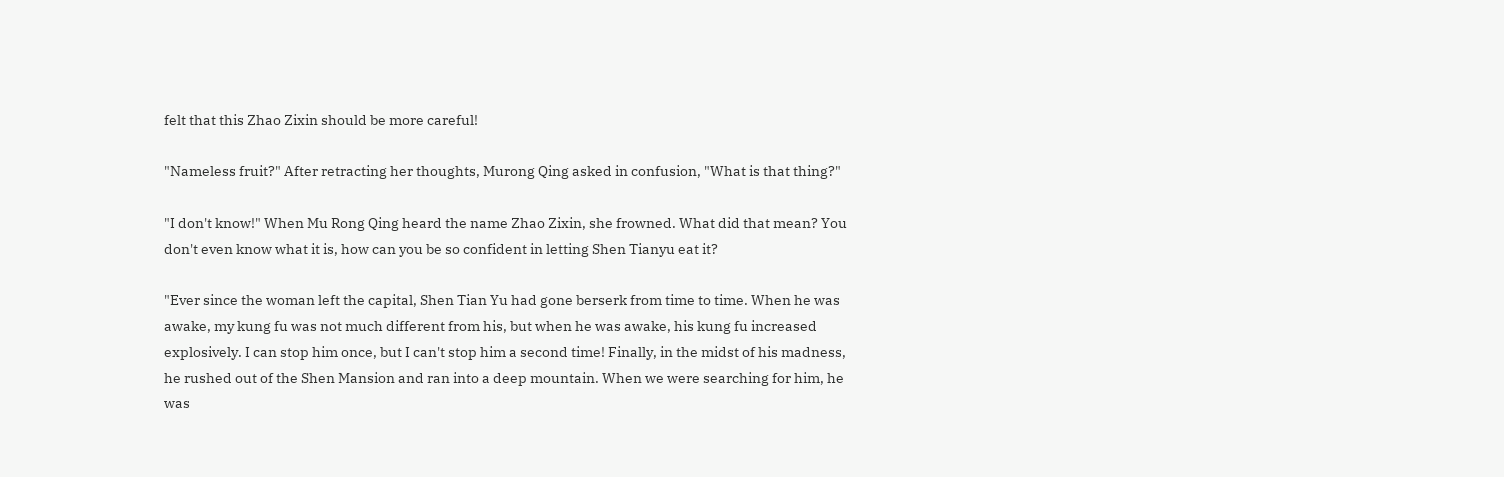felt that this Zhao Zixin should be more careful!

"Nameless fruit?" After retracting her thoughts, Murong Qing asked in confusion, "What is that thing?"

"I don't know!" When Mu Rong Qing heard the name Zhao Zixin, she frowned. What did that mean? You don't even know what it is, how can you be so confident in letting Shen Tianyu eat it?

"Ever since the woman left the capital, Shen Tian Yu had gone berserk from time to time. When he was awake, my kung fu was not much different from his, but when he was awake, his kung fu increased explosively. I can stop him once, but I can't stop him a second time! Finally, in the midst of his madness, he rushed out of the Shen Mansion and ran into a deep mountain. When we were searching for him, he was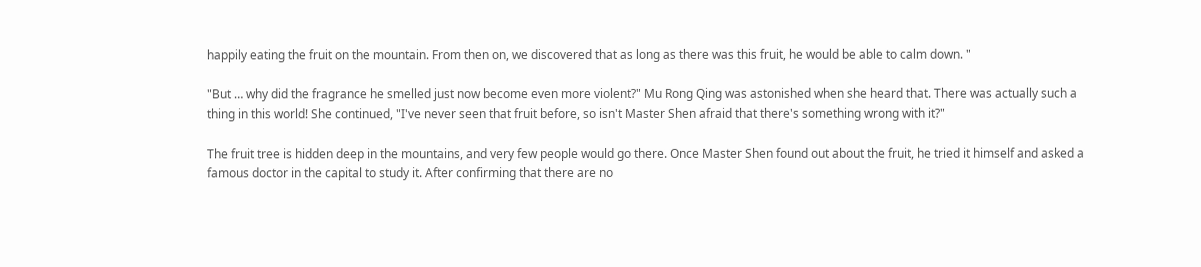happily eating the fruit on the mountain. From then on, we discovered that as long as there was this fruit, he would be able to calm down. "

"But … why did the fragrance he smelled just now become even more violent?" Mu Rong Qing was astonished when she heard that. There was actually such a thing in this world! She continued, "I've never seen that fruit before, so isn't Master Shen afraid that there's something wrong with it?"

The fruit tree is hidden deep in the mountains, and very few people would go there. Once Master Shen found out about the fruit, he tried it himself and asked a famous doctor in the capital to study it. After confirming that there are no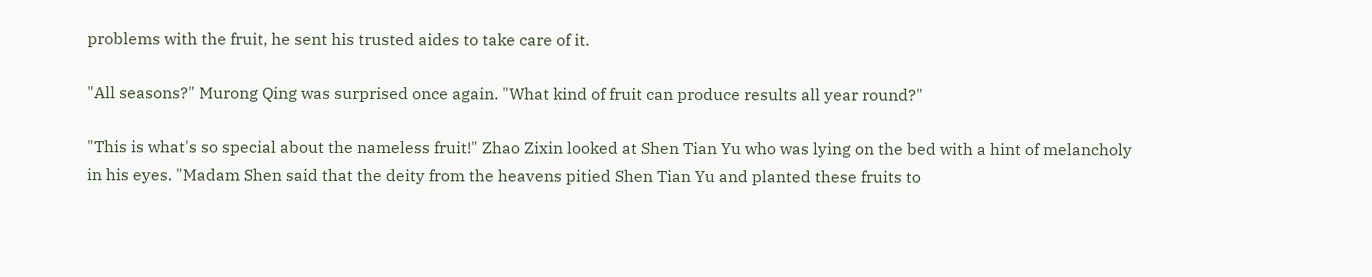problems with the fruit, he sent his trusted aides to take care of it.

"All seasons?" Murong Qing was surprised once again. "What kind of fruit can produce results all year round?"

"This is what's so special about the nameless fruit!" Zhao Zixin looked at Shen Tian Yu who was lying on the bed with a hint of melancholy in his eyes. "Madam Shen said that the deity from the heavens pitied Shen Tian Yu and planted these fruits to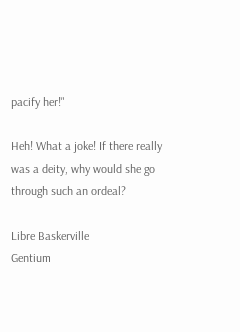pacify her!"

Heh! What a joke! If there really was a deity, why would she go through such an ordeal?

Libre Baskerville
Gentium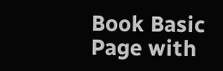Book Basic
Page with